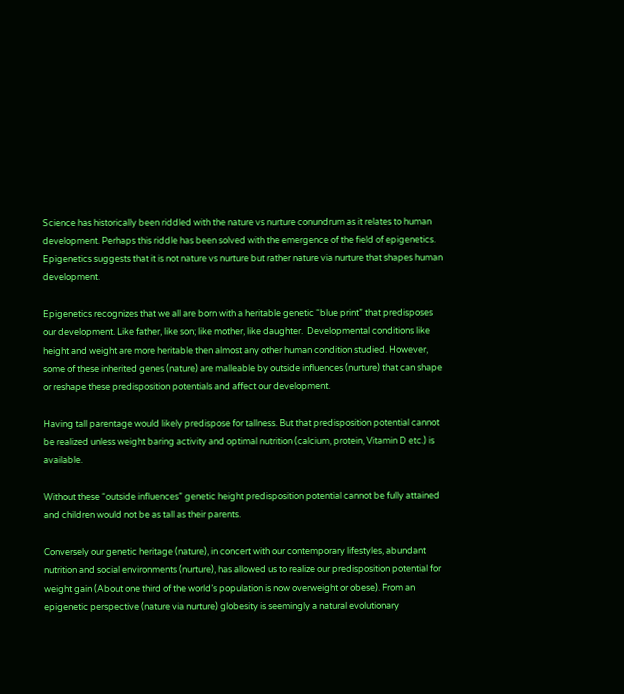Science has historically been riddled with the nature vs nurture conundrum as it relates to human development. Perhaps this riddle has been solved with the emergence of the field of epigenetics. Epigenetics suggests that it is not nature vs nurture but rather nature via nurture that shapes human development.

Epigenetics recognizes that we all are born with a heritable genetic “blue print” that predisposes our development. Like father, like son; like mother, like daughter.  Developmental conditions like height and weight are more heritable then almost any other human condition studied. However, some of these inherited genes (nature) are malleable by outside influences (nurture) that can shape or reshape these predisposition potentials and affect our development.

Having tall parentage would likely predispose for tallness. But that predisposition potential cannot be realized unless weight baring activity and optimal nutrition (calcium, protein, Vitamin D etc.) is available.

Without these “outside influences” genetic height predisposition potential cannot be fully attained and children would not be as tall as their parents.

Conversely our genetic heritage (nature), in concert with our contemporary lifestyles, abundant nutrition and social environments (nurture), has allowed us to realize our predisposition potential for weight gain (About one third of the world’s population is now overweight or obese). From an epigenetic perspective (nature via nurture) globesity is seemingly a natural evolutionary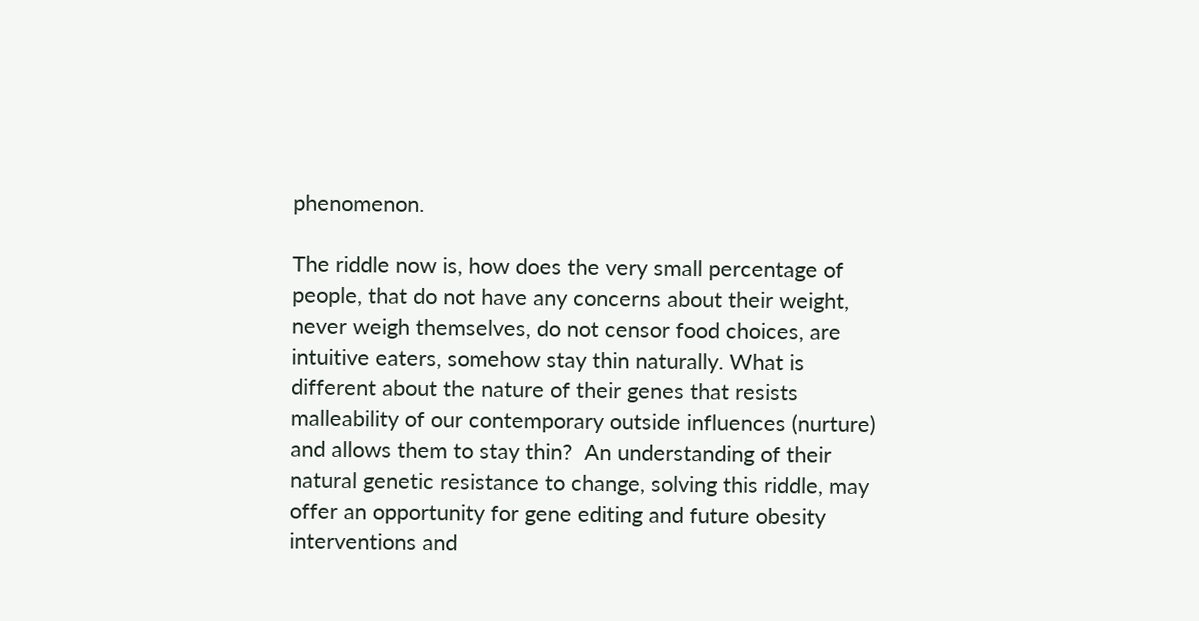phenomenon.

The riddle now is, how does the very small percentage of people, that do not have any concerns about their weight, never weigh themselves, do not censor food choices, are intuitive eaters, somehow stay thin naturally. What is different about the nature of their genes that resists malleability of our contemporary outside influences (nurture) and allows them to stay thin?  An understanding of their natural genetic resistance to change, solving this riddle, may offer an opportunity for gene editing and future obesity interventions and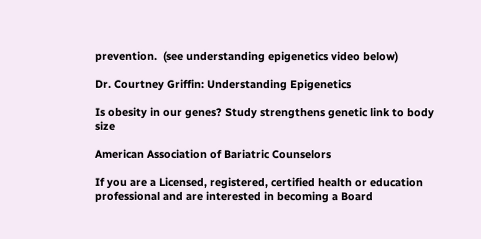prevention.  (see understanding epigenetics video below)

Dr. Courtney Griffin: Understanding Epigenetics

Is obesity in our genes? Study strengthens genetic link to body size

American Association of Bariatric Counselors

If you are a Licensed, registered, certified health or education professional and are interested in becoming a Board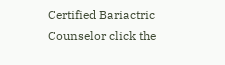Certified Bariactric Counselor click the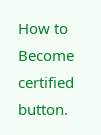How to Become certified button.